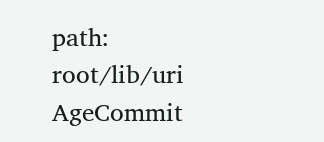path: root/lib/uri
AgeCommit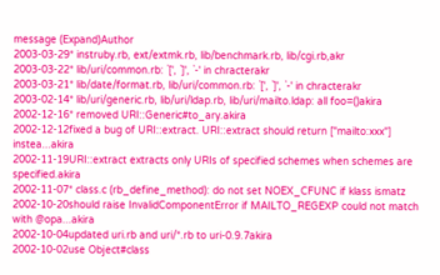message (Expand)Author
2003-03-29* instruby.rb, ext/extmk.rb, lib/benchmark.rb, lib/cgi.rb,akr
2003-03-22* lib/uri/common.rb: `[', `]', `-' in chracterakr
2003-03-21* lib/date/format.rb, lib/uri/common.rb: `[', `]', `-' in chracterakr
2003-02-14* lib/uri/generic.rb, lib/uri/ldap.rb, lib/uri/mailto.ldap: all foo=()akira
2002-12-16* removed URI::Generic#to_ary.akira
2002-12-12fixed a bug of URI::extract. URI::extract should return ["mailto:xxx"] instea...akira
2002-11-19URI::extract extracts only URIs of specified schemes when schemes are specified.akira
2002-11-07* class.c (rb_define_method): do not set NOEX_CFUNC if klass ismatz
2002-10-20should raise InvalidComponentError if MAILTO_REGEXP could not match with @opa...akira
2002-10-04updated uri.rb and uri/*.rb to uri-0.9.7akira
2002-10-02use Object#class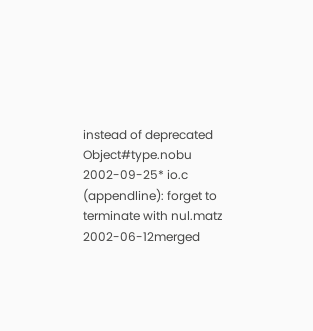instead of deprecated Object#type.nobu
2002-09-25* io.c (appendline): forget to terminate with nul.matz
2002-06-12merged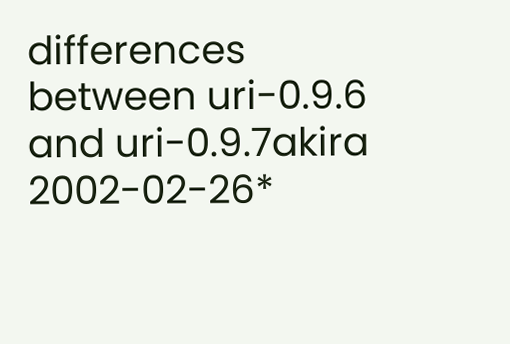differences between uri-0.9.6 and uri-0.9.7akira
2002-02-26*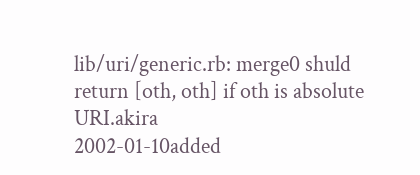lib/uri/generic.rb: merge0 shuld return [oth, oth] if oth is absolute URI.akira
2002-01-10added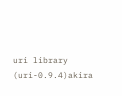uri library (uri-0.9.4)akira